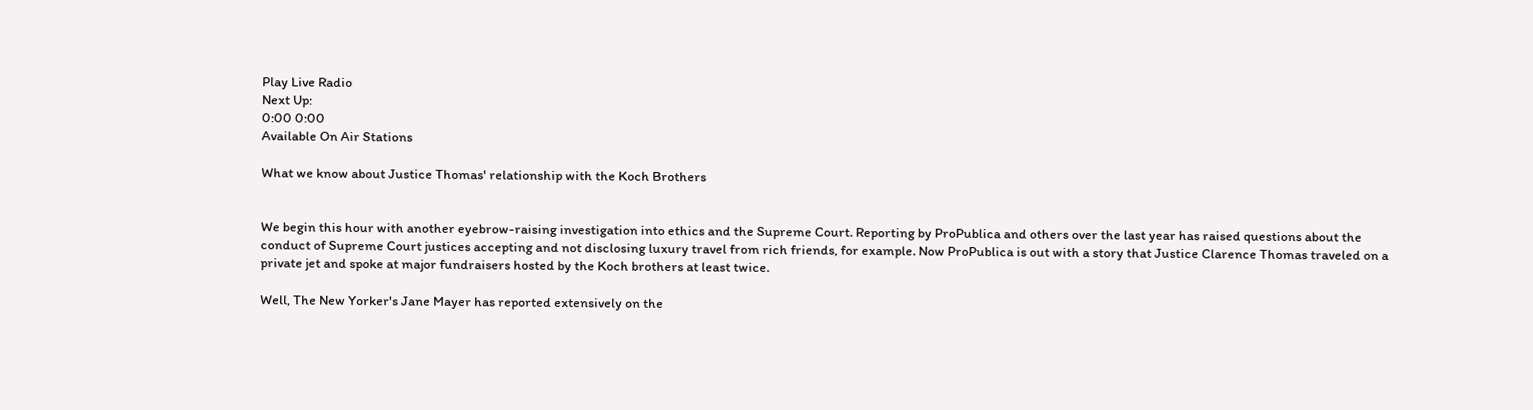Play Live Radio
Next Up:
0:00 0:00
Available On Air Stations

What we know about Justice Thomas' relationship with the Koch Brothers


We begin this hour with another eyebrow-raising investigation into ethics and the Supreme Court. Reporting by ProPublica and others over the last year has raised questions about the conduct of Supreme Court justices accepting and not disclosing luxury travel from rich friends, for example. Now ProPublica is out with a story that Justice Clarence Thomas traveled on a private jet and spoke at major fundraisers hosted by the Koch brothers at least twice.

Well, The New Yorker's Jane Mayer has reported extensively on the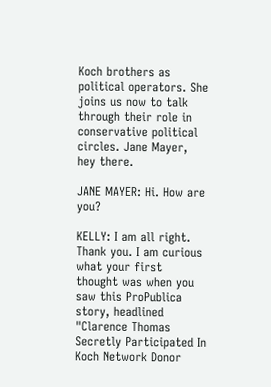Koch brothers as political operators. She joins us now to talk through their role in conservative political circles. Jane Mayer, hey there.

JANE MAYER: Hi. How are you?

KELLY: I am all right. Thank you. I am curious what your first thought was when you saw this ProPublica story, headlined "Clarence Thomas Secretly Participated In Koch Network Donor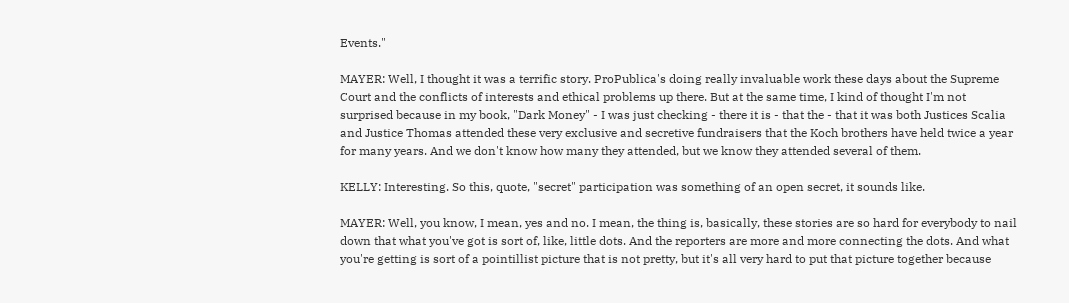Events."

MAYER: Well, I thought it was a terrific story. ProPublica's doing really invaluable work these days about the Supreme Court and the conflicts of interests and ethical problems up there. But at the same time, I kind of thought I'm not surprised because in my book, "Dark Money" - I was just checking - there it is - that the - that it was both Justices Scalia and Justice Thomas attended these very exclusive and secretive fundraisers that the Koch brothers have held twice a year for many years. And we don't know how many they attended, but we know they attended several of them.

KELLY: Interesting. So this, quote, "secret" participation was something of an open secret, it sounds like.

MAYER: Well, you know, I mean, yes and no. I mean, the thing is, basically, these stories are so hard for everybody to nail down that what you've got is sort of, like, little dots. And the reporters are more and more connecting the dots. And what you're getting is sort of a pointillist picture that is not pretty, but it's all very hard to put that picture together because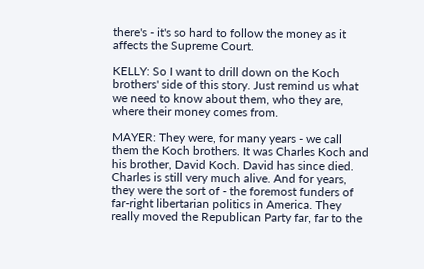there's - it's so hard to follow the money as it affects the Supreme Court.

KELLY: So I want to drill down on the Koch brothers' side of this story. Just remind us what we need to know about them, who they are, where their money comes from.

MAYER: They were, for many years - we call them the Koch brothers. It was Charles Koch and his brother, David Koch. David has since died. Charles is still very much alive. And for years, they were the sort of - the foremost funders of far-right libertarian politics in America. They really moved the Republican Party far, far to the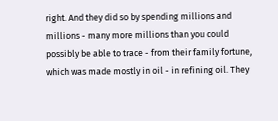right. And they did so by spending millions and millions - many more millions than you could possibly be able to trace - from their family fortune, which was made mostly in oil - in refining oil. They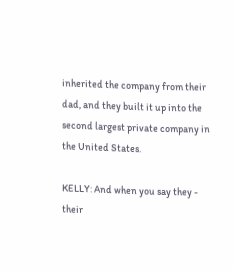inherited the company from their dad, and they built it up into the second largest private company in the United States.

KELLY: And when you say they - their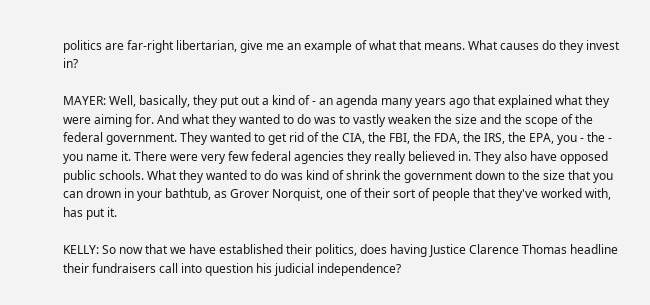politics are far-right libertarian, give me an example of what that means. What causes do they invest in?

MAYER: Well, basically, they put out a kind of - an agenda many years ago that explained what they were aiming for. And what they wanted to do was to vastly weaken the size and the scope of the federal government. They wanted to get rid of the CIA, the FBI, the FDA, the IRS, the EPA, you - the - you name it. There were very few federal agencies they really believed in. They also have opposed public schools. What they wanted to do was kind of shrink the government down to the size that you can drown in your bathtub, as Grover Norquist, one of their sort of people that they've worked with, has put it.

KELLY: So now that we have established their politics, does having Justice Clarence Thomas headline their fundraisers call into question his judicial independence?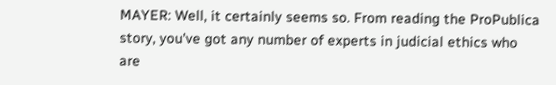MAYER: Well, it certainly seems so. From reading the ProPublica story, you've got any number of experts in judicial ethics who are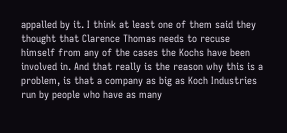appalled by it. I think at least one of them said they thought that Clarence Thomas needs to recuse himself from any of the cases the Kochs have been involved in. And that really is the reason why this is a problem, is that a company as big as Koch Industries run by people who have as many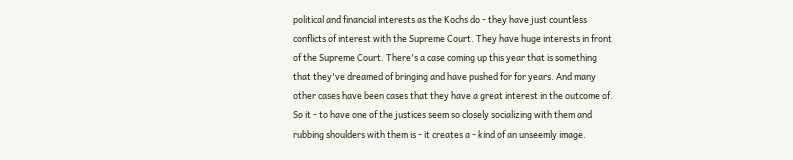political and financial interests as the Kochs do - they have just countless conflicts of interest with the Supreme Court. They have huge interests in front of the Supreme Court. There's a case coming up this year that is something that they've dreamed of bringing and have pushed for for years. And many other cases have been cases that they have a great interest in the outcome of. So it - to have one of the justices seem so closely socializing with them and rubbing shoulders with them is - it creates a - kind of an unseemly image.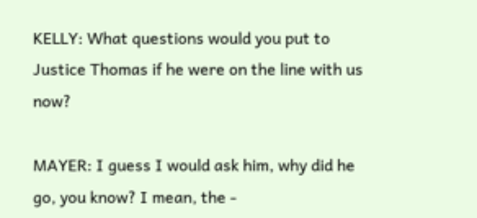KELLY: What questions would you put to Justice Thomas if he were on the line with us now?

MAYER: I guess I would ask him, why did he go, you know? I mean, the -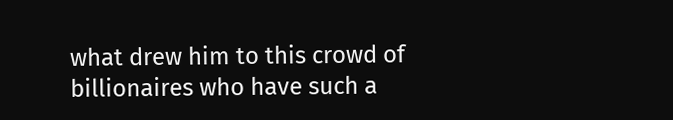what drew him to this crowd of billionaires who have such a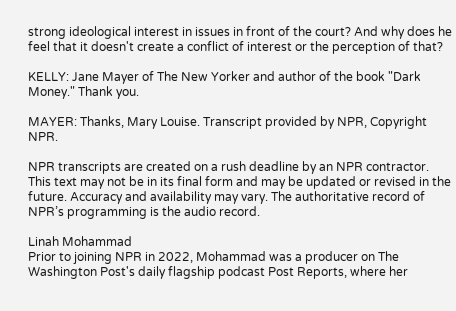strong ideological interest in issues in front of the court? And why does he feel that it doesn't create a conflict of interest or the perception of that?

KELLY: Jane Mayer of The New Yorker and author of the book "Dark Money." Thank you.

MAYER: Thanks, Mary Louise. Transcript provided by NPR, Copyright NPR.

NPR transcripts are created on a rush deadline by an NPR contractor. This text may not be in its final form and may be updated or revised in the future. Accuracy and availability may vary. The authoritative record of NPR’s programming is the audio record.

Linah Mohammad
Prior to joining NPR in 2022, Mohammad was a producer on The Washington Post's daily flagship podcast Post Reports, where her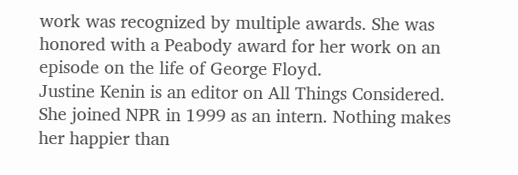work was recognized by multiple awards. She was honored with a Peabody award for her work on an episode on the life of George Floyd.
Justine Kenin is an editor on All Things Considered. She joined NPR in 1999 as an intern. Nothing makes her happier than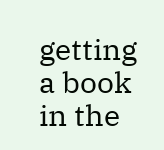getting a book in the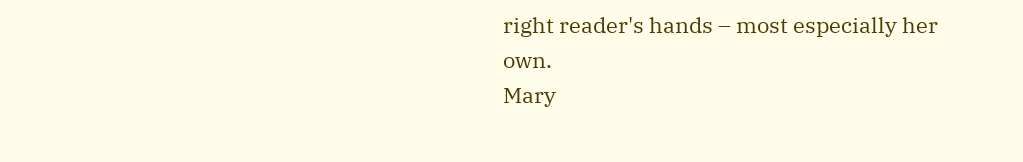right reader's hands – most especially her own.
Mary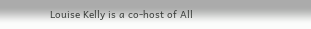Louise Kelly is a co-host of All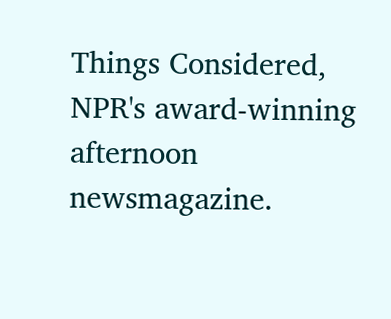Things Considered, NPR's award-winning afternoon newsmagazine.